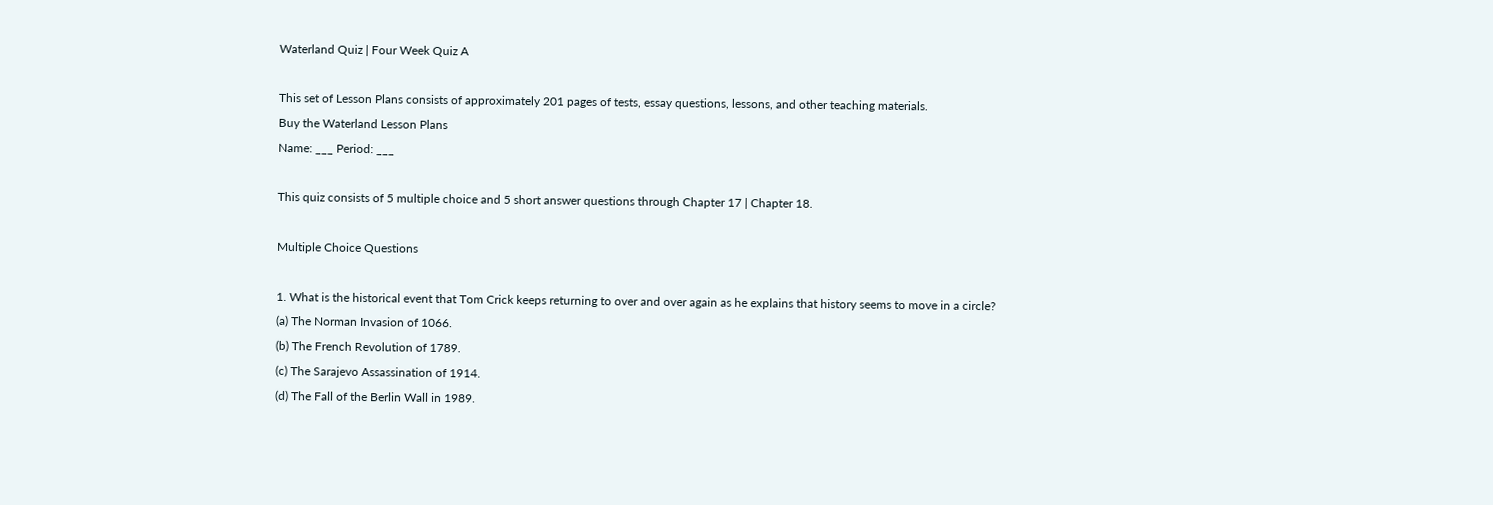Waterland Quiz | Four Week Quiz A

This set of Lesson Plans consists of approximately 201 pages of tests, essay questions, lessons, and other teaching materials.
Buy the Waterland Lesson Plans
Name: ___ Period: ___

This quiz consists of 5 multiple choice and 5 short answer questions through Chapter 17 | Chapter 18.

Multiple Choice Questions

1. What is the historical event that Tom Crick keeps returning to over and over again as he explains that history seems to move in a circle?
(a) The Norman Invasion of 1066.
(b) The French Revolution of 1789.
(c) The Sarajevo Assassination of 1914.
(d) The Fall of the Berlin Wall in 1989.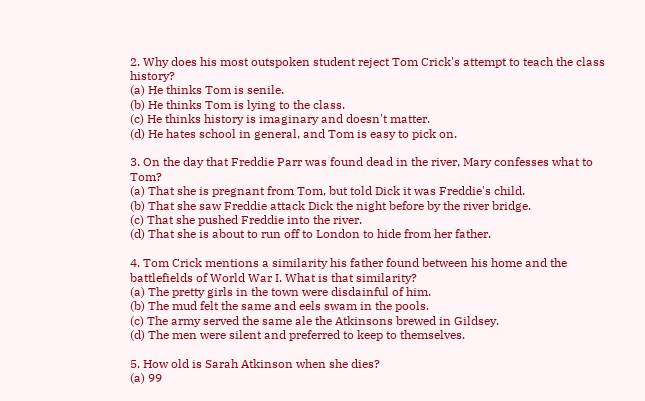2. Why does his most outspoken student reject Tom Crick's attempt to teach the class history?
(a) He thinks Tom is senile.
(b) He thinks Tom is lying to the class.
(c) He thinks history is imaginary and doesn't matter.
(d) He hates school in general, and Tom is easy to pick on.

3. On the day that Freddie Parr was found dead in the river, Mary confesses what to Tom?
(a) That she is pregnant from Tom, but told Dick it was Freddie's child.
(b) That she saw Freddie attack Dick the night before by the river bridge.
(c) That she pushed Freddie into the river.
(d) That she is about to run off to London to hide from her father.

4. Tom Crick mentions a similarity his father found between his home and the battlefields of World War I. What is that similarity?
(a) The pretty girls in the town were disdainful of him.
(b) The mud felt the same and eels swam in the pools.
(c) The army served the same ale the Atkinsons brewed in Gildsey.
(d) The men were silent and preferred to keep to themselves.

5. How old is Sarah Atkinson when she dies?
(a) 99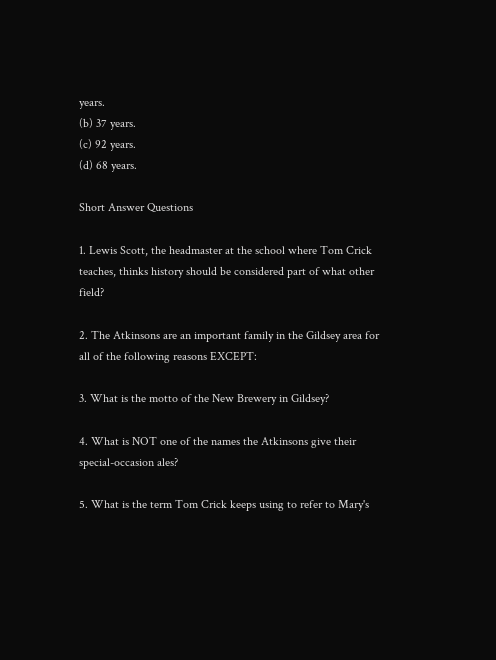years.
(b) 37 years.
(c) 92 years.
(d) 68 years.

Short Answer Questions

1. Lewis Scott, the headmaster at the school where Tom Crick teaches, thinks history should be considered part of what other field?

2. The Atkinsons are an important family in the Gildsey area for all of the following reasons EXCEPT:

3. What is the motto of the New Brewery in Gildsey?

4. What is NOT one of the names the Atkinsons give their special-occasion ales?

5. What is the term Tom Crick keeps using to refer to Mary's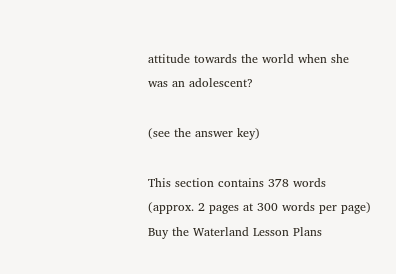attitude towards the world when she was an adolescent?

(see the answer key)

This section contains 378 words
(approx. 2 pages at 300 words per page)
Buy the Waterland Lesson Plans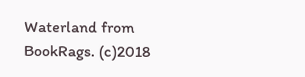Waterland from BookRags. (c)2018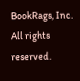BookRags, Inc. All rights reserved.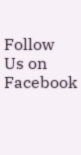Follow Us on Facebook